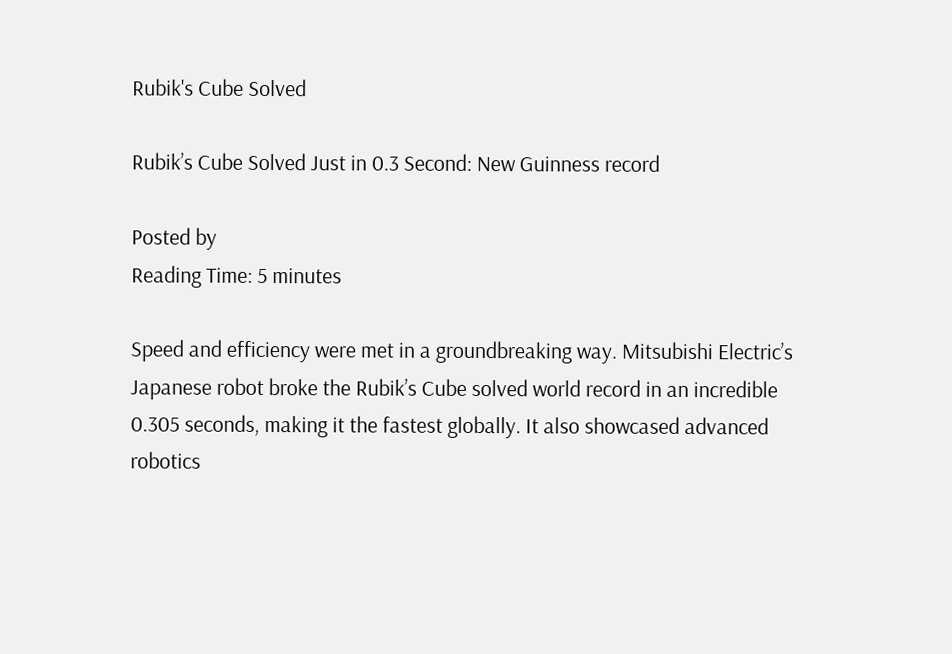Rubik's Cube Solved

Rubik’s Cube Solved Just in 0.3 Second: New Guinness record

Posted by
Reading Time: 5 minutes

Speed and efficiency were met in a groundbreaking way. Mitsubishi Electric’s Japanese robot broke the Rubik’s Cube solved world record in an incredible 0.305 seconds, making it the fastest globally. It also showcased advanced robotics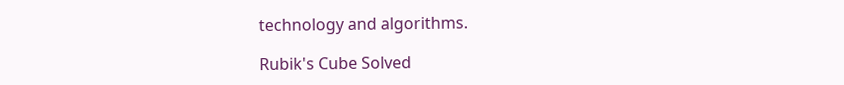technology and algorithms.

Rubik's Cube Solved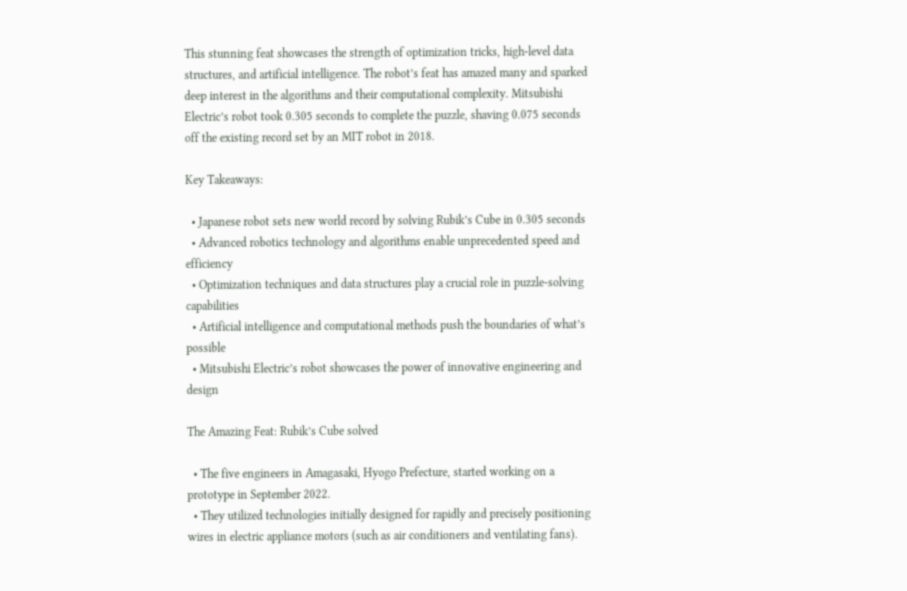This stunning feat showcases the strength of optimization tricks, high-level data structures, and artificial intelligence. The robot’s feat has amazed many and sparked deep interest in the algorithms and their computational complexity. Mitsubishi Electric’s robot took 0.305 seconds to complete the puzzle, shaving 0.075 seconds off the existing record set by an MIT robot in 2018.

Key Takeaways:

  • Japanese robot sets new world record by solving Rubik’s Cube in 0.305 seconds
  • Advanced robotics technology and algorithms enable unprecedented speed and efficiency
  • Optimization techniques and data structures play a crucial role in puzzle-solving capabilities
  • Artificial intelligence and computational methods push the boundaries of what’s possible
  • Mitsubishi Electric’s robot showcases the power of innovative engineering and design

The Amazing Feat: Rubik’s Cube solved

  • The five engineers in Amagasaki, Hyogo Prefecture, started working on a prototype in September 2022.
  • They utilized technologies initially designed for rapidly and precisely positioning wires in electric appliance motors (such as air conditioners and ventilating fans).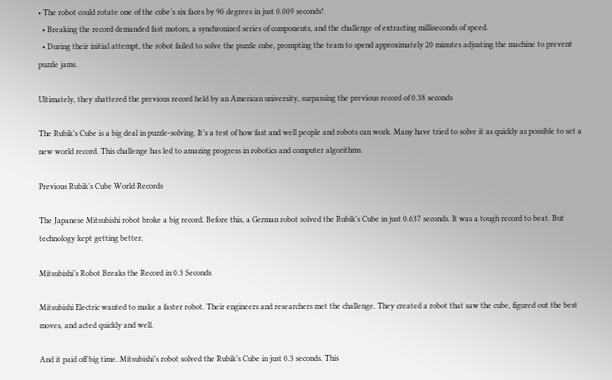• The robot could rotate one of the cube’s six faces by 90 degrees in just 0.009 seconds!
  • Breaking the record demanded fast motors, a synchronized series of components, and the challenge of extracting milliseconds of speed.
  • During their initial attempt, the robot failed to solve the puzzle cube, prompting the team to spend approximately 20 minutes adjusting the machine to prevent puzzle jams.

Ultimately, they shattered the previous record held by an American university, surpassing the previous record of 0.38 seconds

The Rubik’s Cube is a big deal in puzzle-solving. It’s a test of how fast and well people and robots can work. Many have tried to solve it as quickly as possible to set a new world record. This challenge has led to amazing progress in robotics and computer algorithms.

Previous Rubik’s Cube World Records

The Japanese Mitsubishi robot broke a big record. Before this, a German robot solved the Rubik’s Cube in just 0.637 seconds. It was a tough record to beat. But technology kept getting better.

Mitsubishi’s Robot Breaks the Record in 0.3 Seconds

Mitsubishi Electric wanted to make a faster robot. Their engineers and researchers met the challenge. They created a robot that saw the cube, figured out the best moves, and acted quickly and well.

And it paid off big time. Mitsubishi’s robot solved the Rubik’s Cube in just 0.3 seconds. This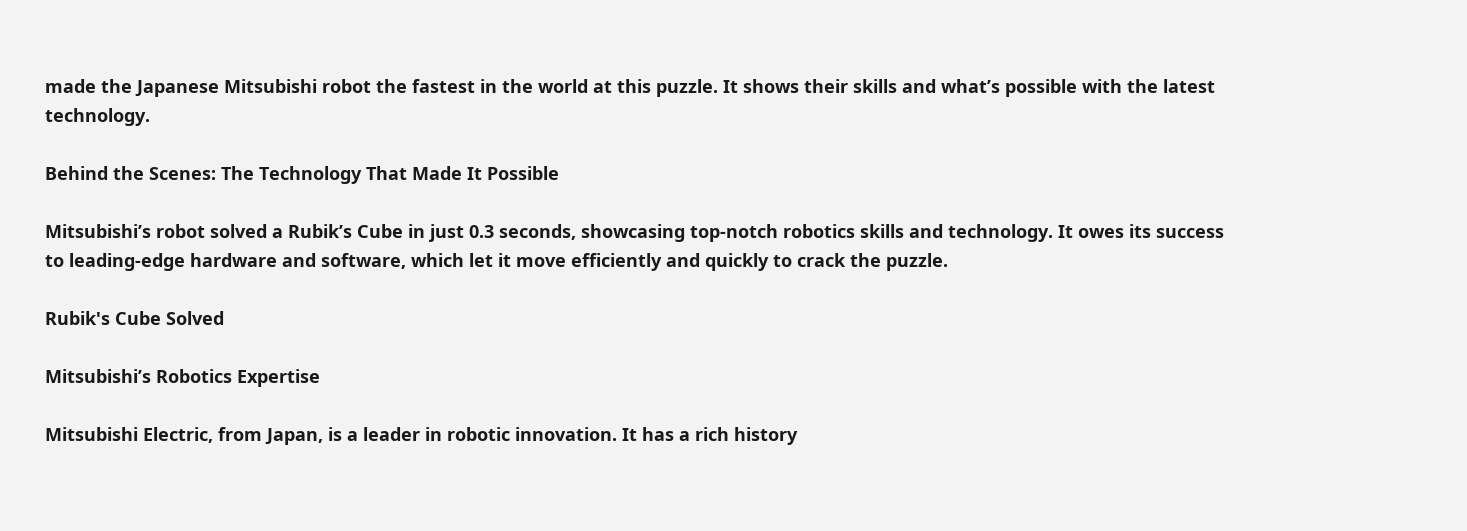made the Japanese Mitsubishi robot the fastest in the world at this puzzle. It shows their skills and what’s possible with the latest technology.

Behind the Scenes: The Technology That Made It Possible

Mitsubishi’s robot solved a Rubik’s Cube in just 0.3 seconds, showcasing top-notch robotics skills and technology. It owes its success to leading-edge hardware and software, which let it move efficiently and quickly to crack the puzzle.

Rubik's Cube Solved

Mitsubishi’s Robotics Expertise

Mitsubishi Electric, from Japan, is a leader in robotic innovation. It has a rich history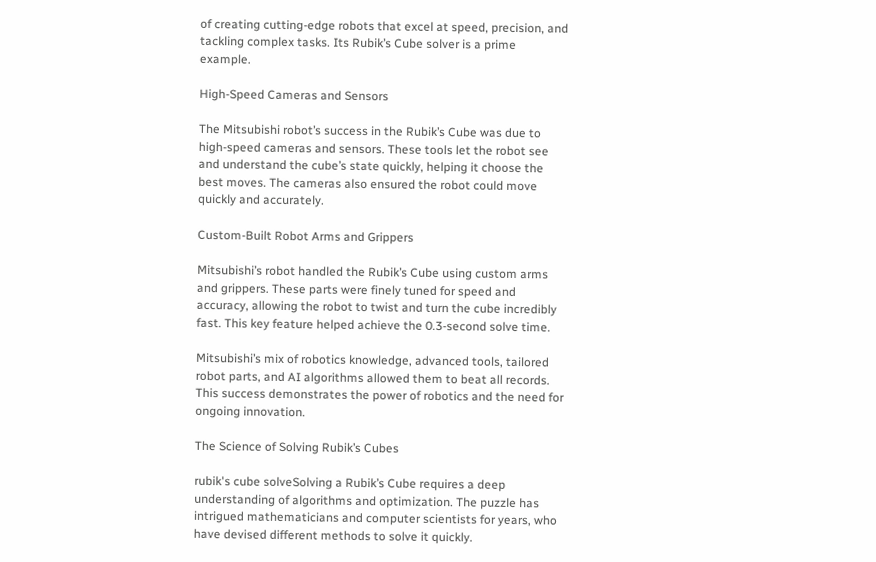of creating cutting-edge robots that excel at speed, precision, and tackling complex tasks. Its Rubik’s Cube solver is a prime example.

High-Speed Cameras and Sensors

The Mitsubishi robot’s success in the Rubik’s Cube was due to high-speed cameras and sensors. These tools let the robot see and understand the cube’s state quickly, helping it choose the best moves. The cameras also ensured the robot could move quickly and accurately.

Custom-Built Robot Arms and Grippers

Mitsubishi’s robot handled the Rubik’s Cube using custom arms and grippers. These parts were finely tuned for speed and accuracy, allowing the robot to twist and turn the cube incredibly fast. This key feature helped achieve the 0.3-second solve time.

Mitsubishi’s mix of robotics knowledge, advanced tools, tailored robot parts, and AI algorithms allowed them to beat all records. This success demonstrates the power of robotics and the need for ongoing innovation.

The Science of Solving Rubik’s Cubes

rubik's cube solveSolving a Rubik’s Cube requires a deep understanding of algorithms and optimization. The puzzle has intrigued mathematicians and computer scientists for years, who have devised different methods to solve it quickly.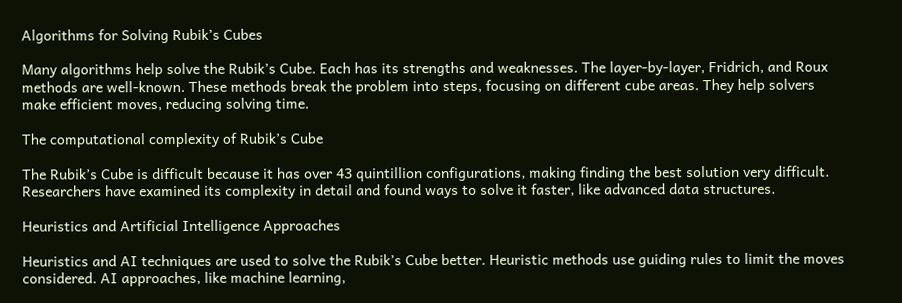Algorithms for Solving Rubik’s Cubes

Many algorithms help solve the Rubik’s Cube. Each has its strengths and weaknesses. The layer-by-layer, Fridrich, and Roux methods are well-known. These methods break the problem into steps, focusing on different cube areas. They help solvers make efficient moves, reducing solving time.

The computational complexity of Rubik’s Cube

The Rubik’s Cube is difficult because it has over 43 quintillion configurations, making finding the best solution very difficult. Researchers have examined its complexity in detail and found ways to solve it faster, like advanced data structures.

Heuristics and Artificial Intelligence Approaches

Heuristics and AI techniques are used to solve the Rubik’s Cube better. Heuristic methods use guiding rules to limit the moves considered. AI approaches, like machine learning,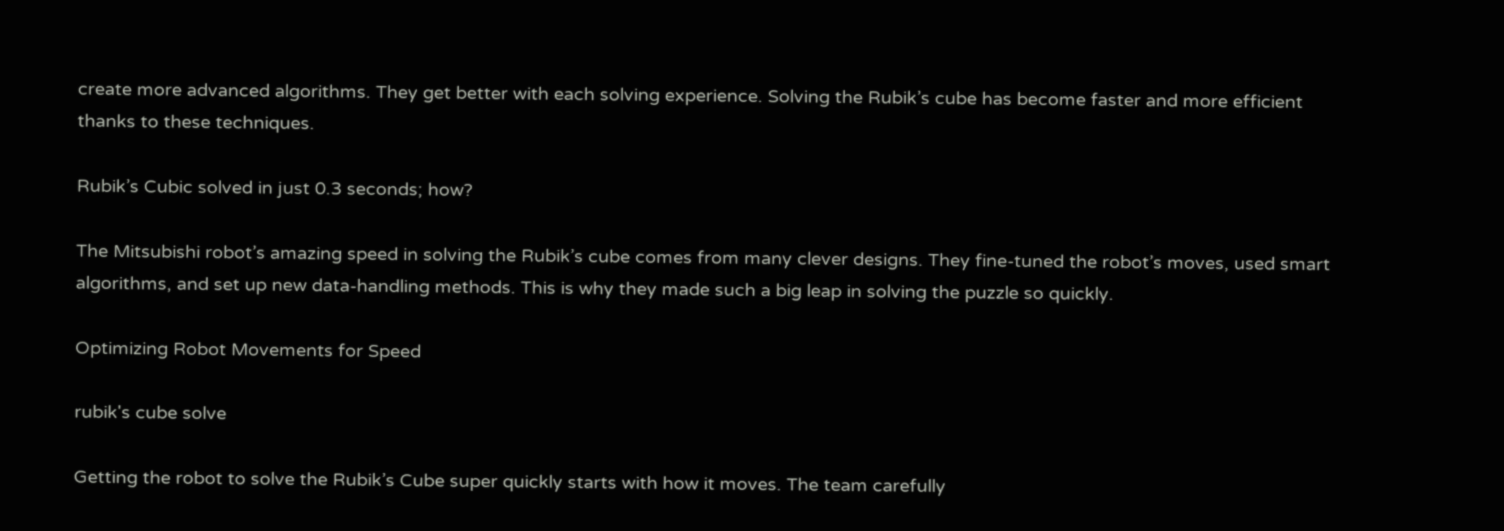create more advanced algorithms. They get better with each solving experience. Solving the Rubik’s cube has become faster and more efficient thanks to these techniques.

Rubik’s Cubic solved in just 0.3 seconds; how?

The Mitsubishi robot’s amazing speed in solving the Rubik’s cube comes from many clever designs. They fine-tuned the robot’s moves, used smart algorithms, and set up new data-handling methods. This is why they made such a big leap in solving the puzzle so quickly.

Optimizing Robot Movements for Speed

rubik's cube solve

Getting the robot to solve the Rubik’s Cube super quickly starts with how it moves. The team carefully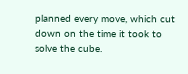planned every move, which cut down on the time it took to solve the cube.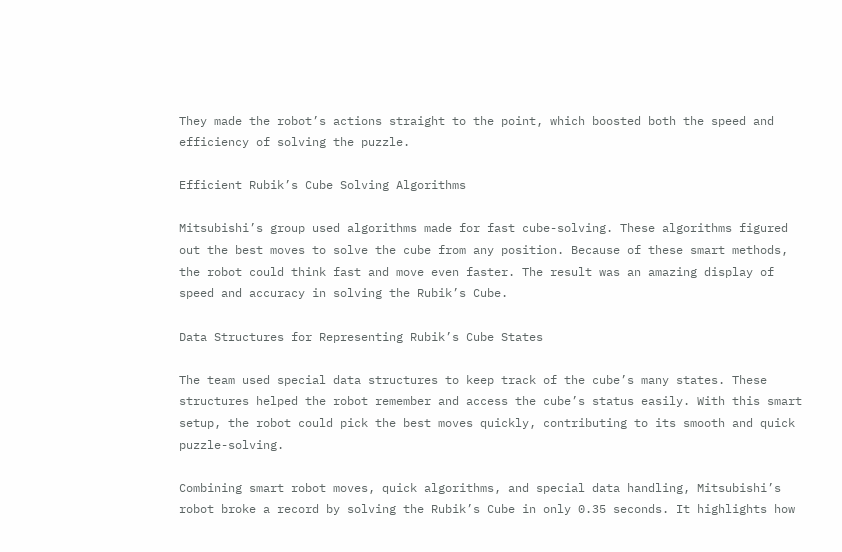They made the robot’s actions straight to the point, which boosted both the speed and efficiency of solving the puzzle.

Efficient Rubik’s Cube Solving Algorithms

Mitsubishi’s group used algorithms made for fast cube-solving. These algorithms figured out the best moves to solve the cube from any position. Because of these smart methods, the robot could think fast and move even faster. The result was an amazing display of speed and accuracy in solving the Rubik’s Cube.

Data Structures for Representing Rubik’s Cube States

The team used special data structures to keep track of the cube’s many states. These structures helped the robot remember and access the cube’s status easily. With this smart setup, the robot could pick the best moves quickly, contributing to its smooth and quick puzzle-solving.

Combining smart robot moves, quick algorithms, and special data handling, Mitsubishi’s robot broke a record by solving the Rubik’s Cube in only 0.35 seconds. It highlights how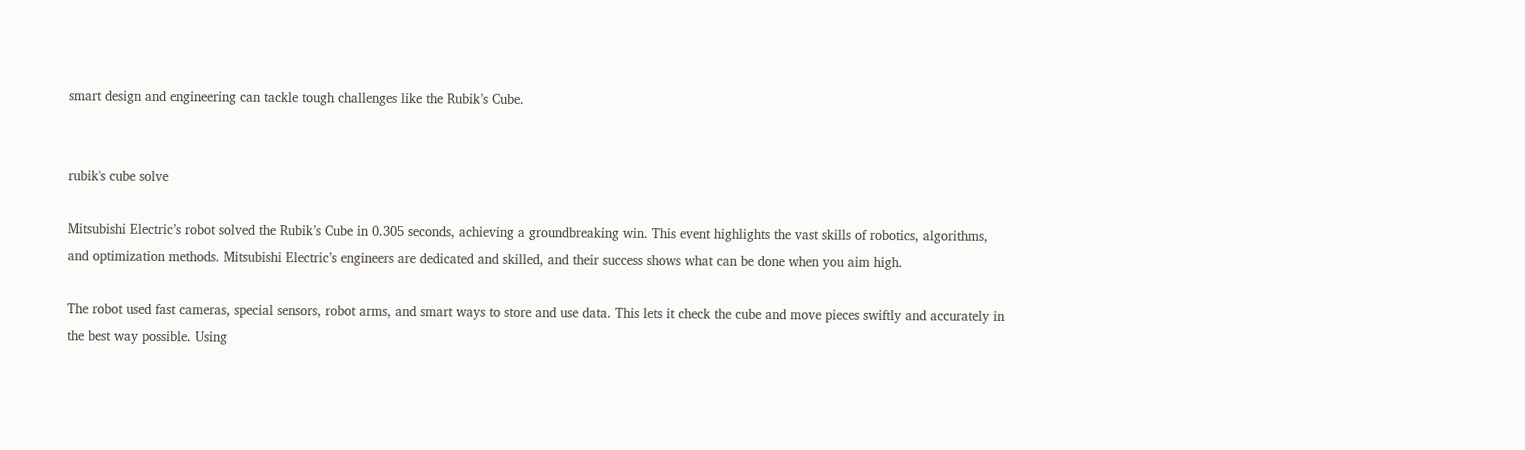smart design and engineering can tackle tough challenges like the Rubik’s Cube.


rubik's cube solve

Mitsubishi Electric’s robot solved the Rubik’s Cube in 0.305 seconds, achieving a groundbreaking win. This event highlights the vast skills of robotics, algorithms, and optimization methods. Mitsubishi Electric’s engineers are dedicated and skilled, and their success shows what can be done when you aim high.

The robot used fast cameras, special sensors, robot arms, and smart ways to store and use data. This lets it check the cube and move pieces swiftly and accurately in the best way possible. Using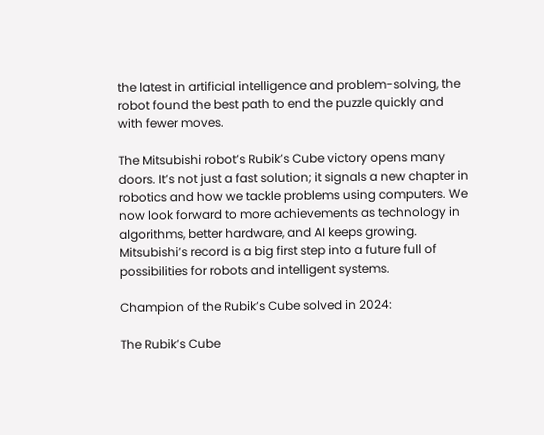the latest in artificial intelligence and problem-solving, the robot found the best path to end the puzzle quickly and with fewer moves.

The Mitsubishi robot’s Rubik’s Cube victory opens many doors. It’s not just a fast solution; it signals a new chapter in robotics and how we tackle problems using computers. We now look forward to more achievements as technology in algorithms, better hardware, and AI keeps growing. Mitsubishi’s record is a big first step into a future full of possibilities for robots and intelligent systems.

Champion of the Rubik’s Cube solved in 2024:

The Rubik’s Cube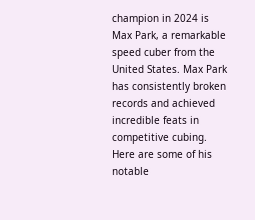champion in 2024 is Max Park, a remarkable speed cuber from the United States. Max Park has consistently broken records and achieved incredible feats in competitive cubing. Here are some of his notable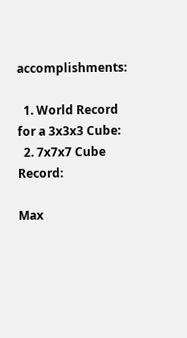accomplishments:

  1. World Record for a 3x3x3 Cube:
  2. 7x7x7 Cube Record:

Max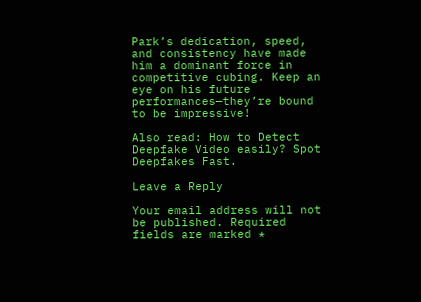Park’s dedication, speed, and consistency have made him a dominant force in competitive cubing. Keep an eye on his future performances—they’re bound to be impressive!

Also read: How to Detect Deepfake Video easily? Spot Deepfakes Fast.

Leave a Reply

Your email address will not be published. Required fields are marked *